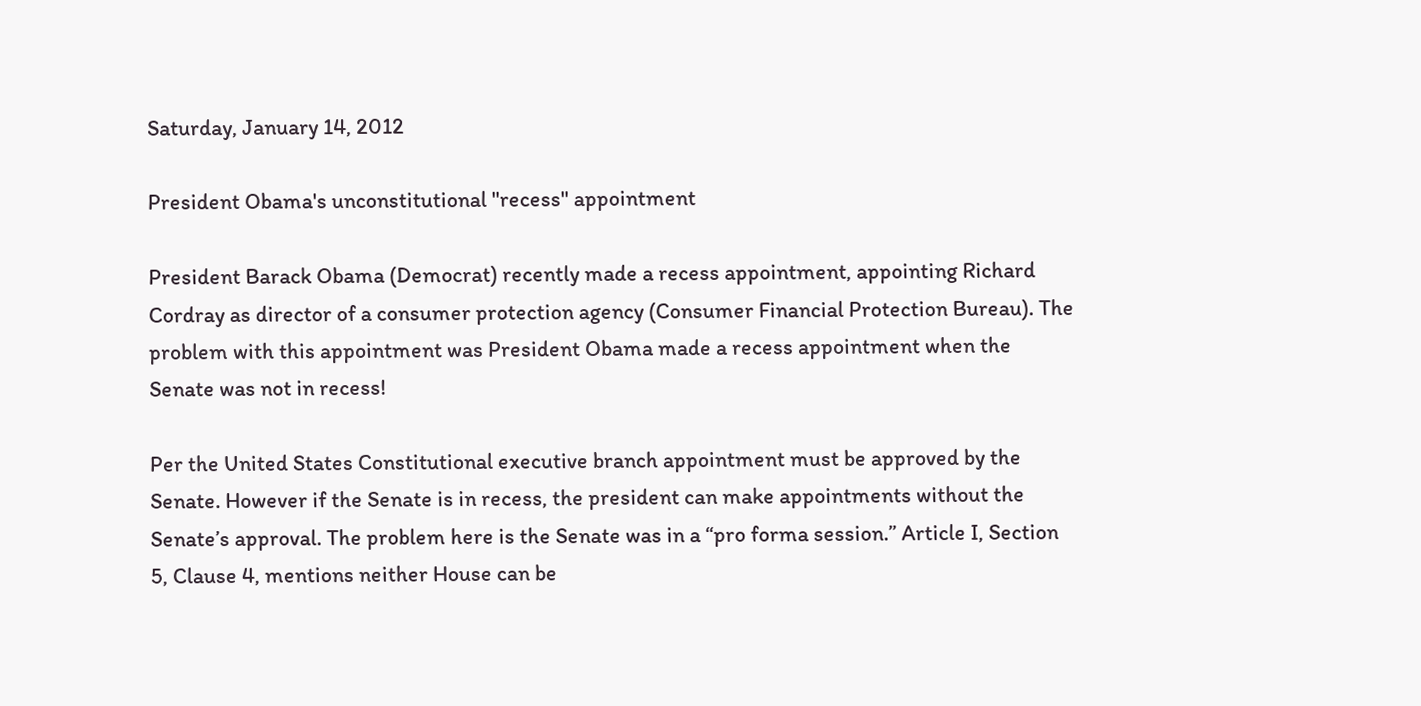Saturday, January 14, 2012

President Obama's unconstitutional "recess" appointment

President Barack Obama (Democrat) recently made a recess appointment, appointing Richard Cordray as director of a consumer protection agency (Consumer Financial Protection Bureau). The problem with this appointment was President Obama made a recess appointment when the Senate was not in recess!

Per the United States Constitutional executive branch appointment must be approved by the Senate. However if the Senate is in recess, the president can make appointments without the Senate’s approval. The problem here is the Senate was in a “pro forma session.” Article I, Section 5, Clause 4, mentions neither House can be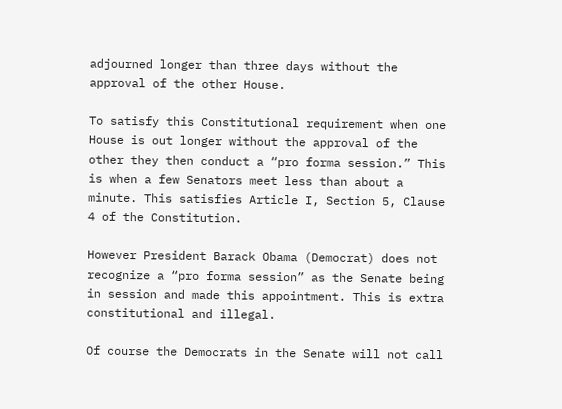adjourned longer than three days without the approval of the other House.

To satisfy this Constitutional requirement when one House is out longer without the approval of the other they then conduct a “pro forma session.” This is when a few Senators meet less than about a minute. This satisfies Article I, Section 5, Clause 4 of the Constitution.

However President Barack Obama (Democrat) does not recognize a “pro forma session” as the Senate being in session and made this appointment. This is extra constitutional and illegal.

Of course the Democrats in the Senate will not call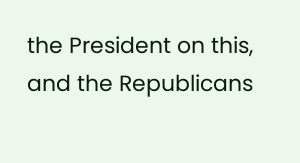the President on this, and the Republicans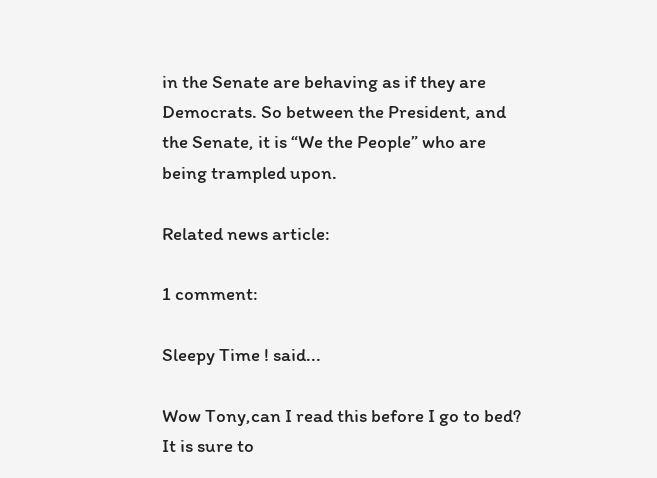in the Senate are behaving as if they are Democrats. So between the President, and the Senate, it is “We the People” who are being trampled upon.

Related news article:

1 comment:

Sleepy Time ! said...

Wow Tony,can I read this before I go to bed? It is sure to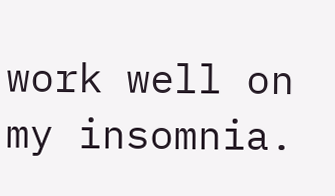work well on my insomnia.